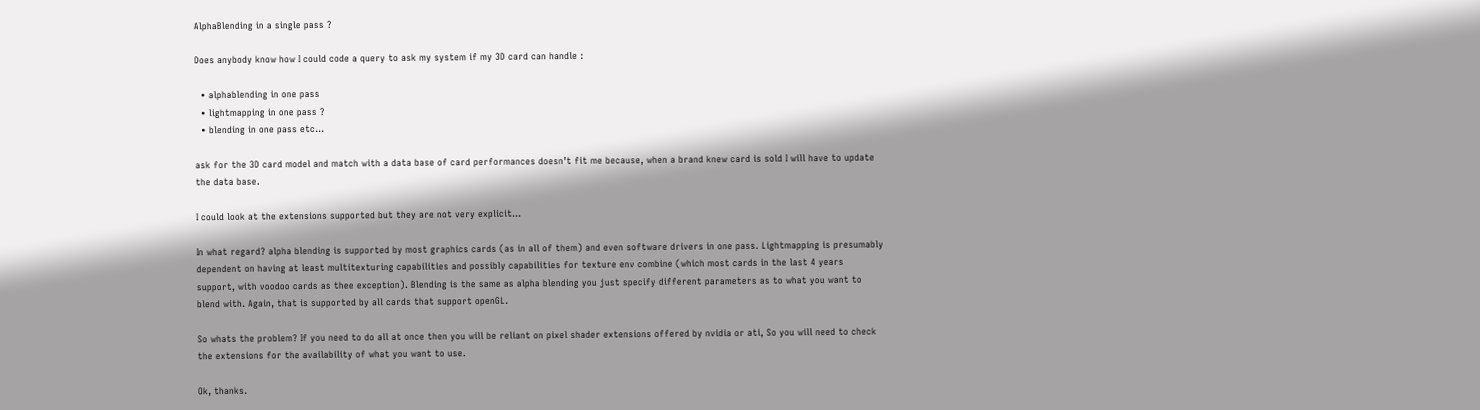AlphaBlending in a single pass ?

Does anybody know how I could code a query to ask my system if my 3D card can handle :

  • alphablending in one pass
  • lightmapping in one pass ?
  • blending in one pass etc…

ask for the 3D card model and match with a data base of card performances doesn’t fit me because, when a brand knew card is sold I will have to update the data base.

I could look at the extensions supported but they are not very explicit…

In what regard? alpha blending is supported by most graphics cards (as in all of them) and even software drivers in one pass. Lightmapping is presumably dependent on having at least multitexturing capabilities and possibly capabilities for texture env combine (which most cards in the last 4 years support, with voodoo cards as thee exception). Blending is the same as alpha blending you just specify different parameters as to what you want to blend with. Again, that is supported by all cards that support openGL.

So whats the problem? If you need to do all at once then you will be reliant on pixel shader extensions offered by nvidia or ati, So you will need to check the extensions for the availability of what you want to use.

Ok, thanks.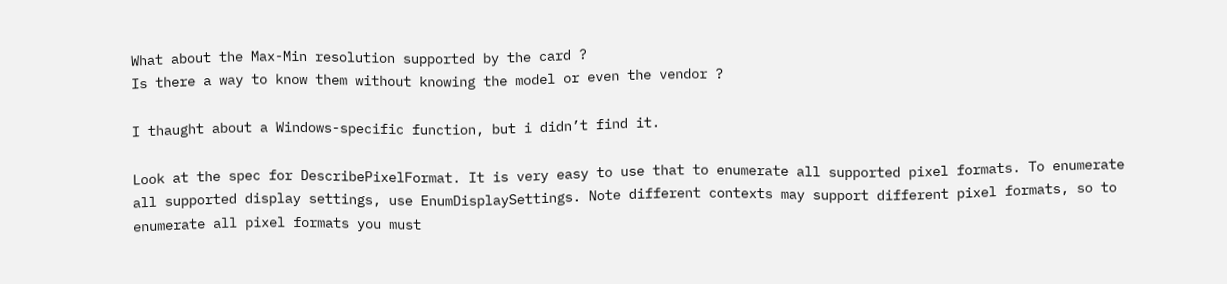What about the Max-Min resolution supported by the card ?
Is there a way to know them without knowing the model or even the vendor ?

I thaught about a Windows-specific function, but i didn’t find it.

Look at the spec for DescribePixelFormat. It is very easy to use that to enumerate all supported pixel formats. To enumerate all supported display settings, use EnumDisplaySettings. Note different contexts may support different pixel formats, so to enumerate all pixel formats you must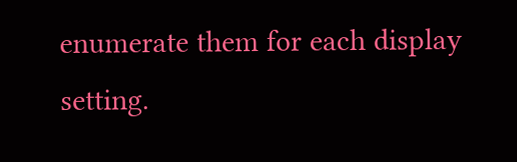enumerate them for each display setting.